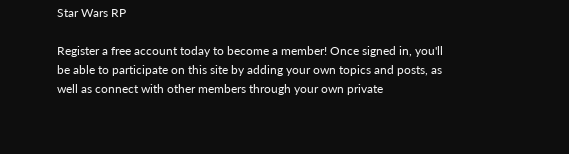Star Wars RP

Register a free account today to become a member! Once signed in, you'll be able to participate on this site by adding your own topics and posts, as well as connect with other members through your own private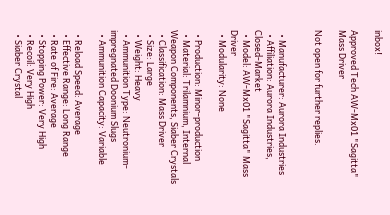inbox!

Approved Tech AW-Mx01 "Sagitta" Mass Driver

Not open for further replies.


  • Manufacturer: Aurora Industries
  • Affiliation: Aurora Industries, Closed-Market
  • Model: AW-Mx01 "Sagitta" Mass Driver
  • Modularity: None

  • Production: Minor-production
  • Material: Trilamnium, Internal Weapon Components, Siaber Crystals
  • Classification: Mass Driver
  • Size: Large
  • Weight: Heavy
  • Ammunition Type: Neutronium-impregnated Doonium Slugs
  • Ammunition Capacity: Variable

  • Reload Speed: Average
  • Effective Range: Long Range
  • Rate of Fire: Average
  • Stopping Power: Very High
  • Recoil: Very High
  • Siaber Crystal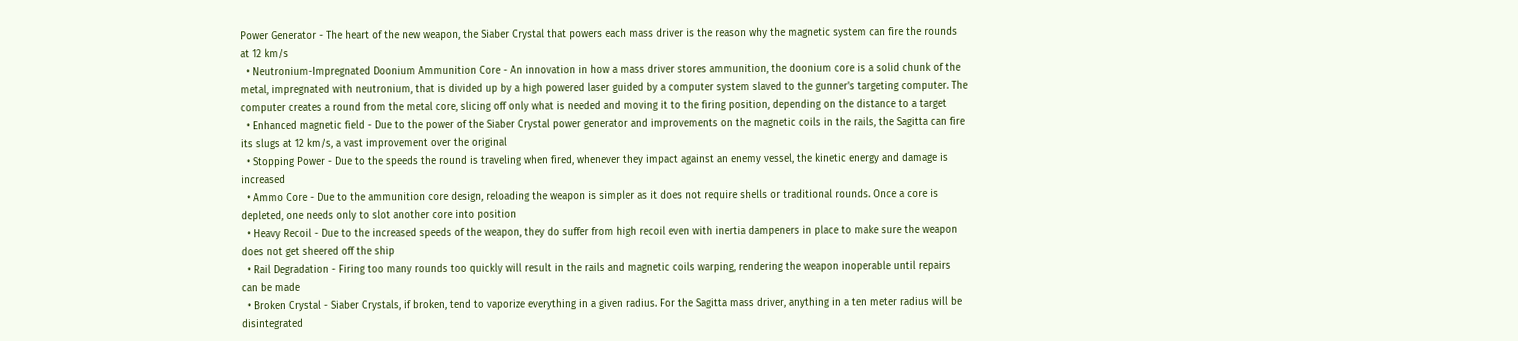Power Generator - The heart of the new weapon, the Siaber Crystal that powers each mass driver is the reason why the magnetic system can fire the rounds at 12 km/s
  • Neutronium-Impregnated Doonium Ammunition Core - An innovation in how a mass driver stores ammunition, the doonium core is a solid chunk of the metal, impregnated with neutronium, that is divided up by a high powered laser guided by a computer system slaved to the gunner's targeting computer. The computer creates a round from the metal core, slicing off only what is needed and moving it to the firing position, depending on the distance to a target
  • Enhanced magnetic field - Due to the power of the Siaber Crystal power generator and improvements on the magnetic coils in the rails, the Sagitta can fire its slugs at 12 km/s, a vast improvement over the original
  • Stopping Power - Due to the speeds the round is traveling when fired, whenever they impact against an enemy vessel, the kinetic energy and damage is increased
  • Ammo Core - Due to the ammunition core design, reloading the weapon is simpler as it does not require shells or traditional rounds. Once a core is depleted, one needs only to slot another core into position
  • Heavy Recoil - Due to the increased speeds of the weapon, they do suffer from high recoil even with inertia dampeners in place to make sure the weapon does not get sheered off the ship
  • Rail Degradation - Firing too many rounds too quickly will result in the rails and magnetic coils warping, rendering the weapon inoperable until repairs can be made
  • Broken Crystal - Siaber Crystals, if broken, tend to vaporize everything in a given radius. For the Sagitta mass driver, anything in a ten meter radius will be disintegrated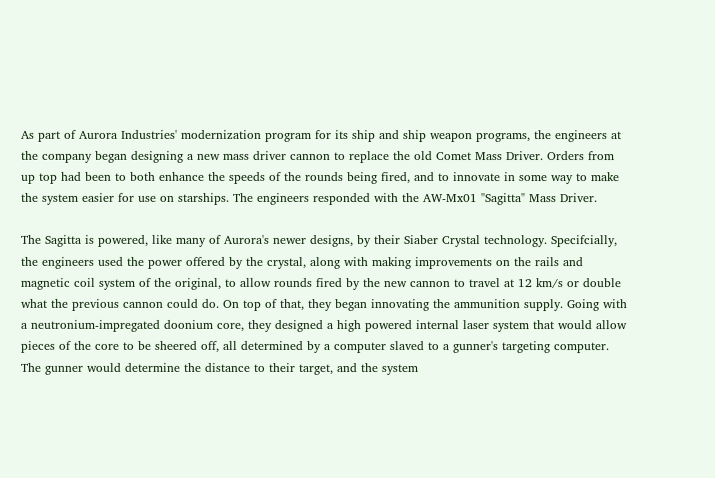As part of Aurora Industries' modernization program for its ship and ship weapon programs, the engineers at the company began designing a new mass driver cannon to replace the old Comet Mass Driver. Orders from up top had been to both enhance the speeds of the rounds being fired, and to innovate in some way to make the system easier for use on starships. The engineers responded with the AW-Mx01 "Sagitta" Mass Driver.

The Sagitta is powered, like many of Aurora's newer designs, by their Siaber Crystal technology. Specifcially, the engineers used the power offered by the crystal, along with making improvements on the rails and magnetic coil system of the original, to allow rounds fired by the new cannon to travel at 12 km/s or double what the previous cannon could do. On top of that, they began innovating the ammunition supply. Going with a neutronium-impregated doonium core, they designed a high powered internal laser system that would allow pieces of the core to be sheered off, all determined by a computer slaved to a gunner's targeting computer. The gunner would determine the distance to their target, and the system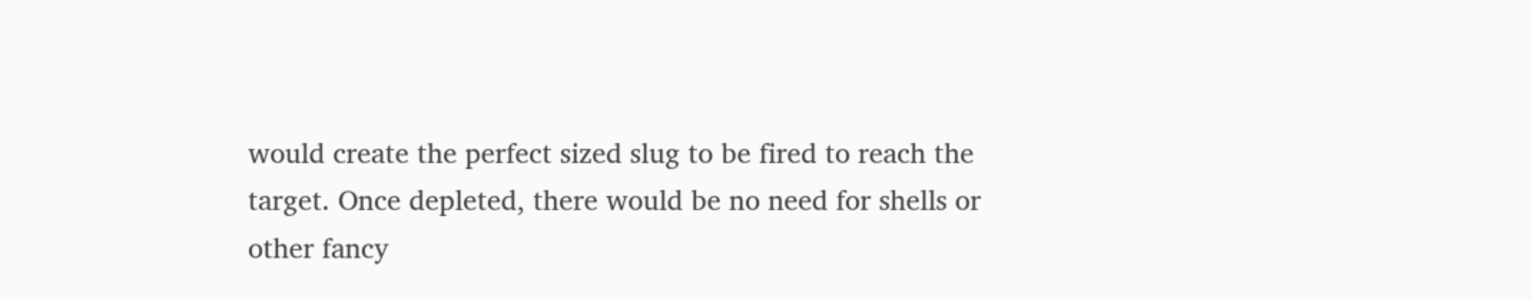would create the perfect sized slug to be fired to reach the target. Once depleted, there would be no need for shells or other fancy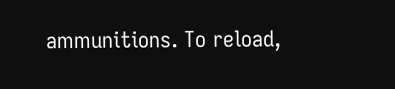ammunitions. To reload,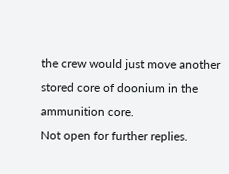the crew would just move another stored core of doonium in the ammunition core.
Not open for further replies.